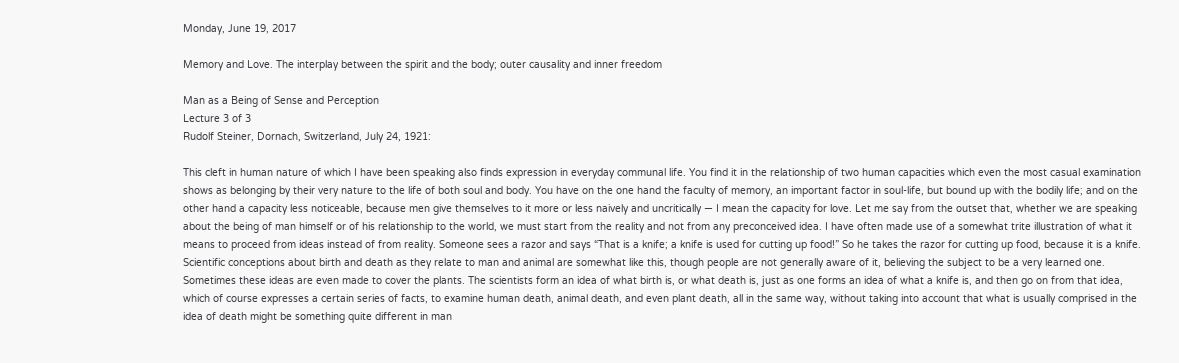Monday, June 19, 2017

Memory and Love. The interplay between the spirit and the body; outer causality and inner freedom

Man as a Being of Sense and Perception
Lecture 3 of 3
Rudolf Steiner, Dornach, Switzerland, July 24, 1921:

This cleft in human nature of which I have been speaking also finds expression in everyday communal life. You find it in the relationship of two human capacities which even the most casual examination shows as belonging by their very nature to the life of both soul and body. You have on the one hand the faculty of memory, an important factor in soul-life, but bound up with the bodily life; and on the other hand a capacity less noticeable, because men give themselves to it more or less naively and uncritically — I mean the capacity for love. Let me say from the outset that, whether we are speaking about the being of man himself or of his relationship to the world, we must start from the reality and not from any preconceived idea. I have often made use of a somewhat trite illustration of what it means to proceed from ideas instead of from reality. Someone sees a razor and says “That is a knife; a knife is used for cutting up food!” So he takes the razor for cutting up food, because it is a knife. Scientific conceptions about birth and death as they relate to man and animal are somewhat like this, though people are not generally aware of it, believing the subject to be a very learned one. Sometimes these ideas are even made to cover the plants. The scientists form an idea of what birth is, or what death is, just as one forms an idea of what a knife is, and then go on from that idea, which of course expresses a certain series of facts, to examine human death, animal death, and even plant death, all in the same way, without taking into account that what is usually comprised in the idea of death might be something quite different in man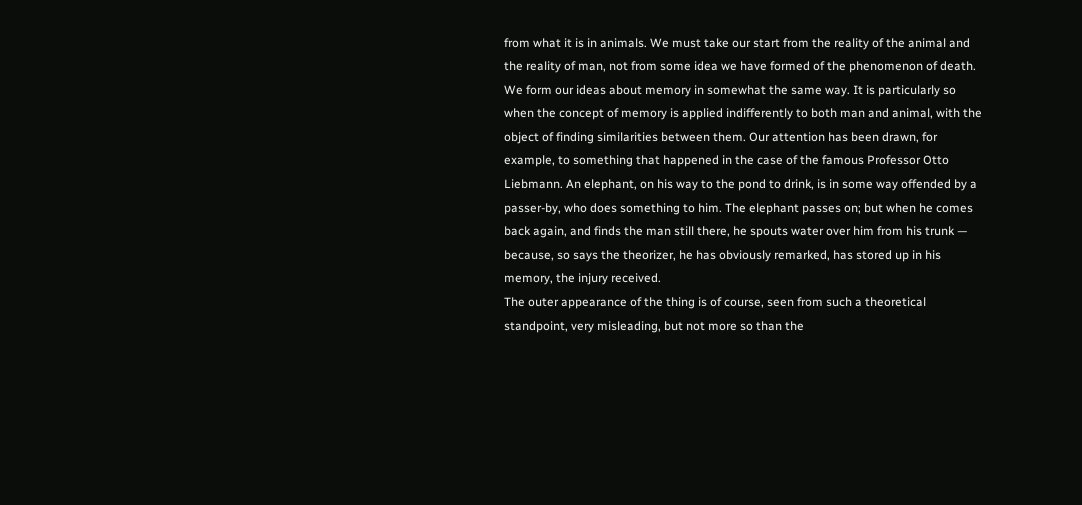from what it is in animals. We must take our start from the reality of the animal and the reality of man, not from some idea we have formed of the phenomenon of death.
We form our ideas about memory in somewhat the same way. It is particularly so when the concept of memory is applied indifferently to both man and animal, with the object of finding similarities between them. Our attention has been drawn, for example, to something that happened in the case of the famous Professor Otto Liebmann. An elephant, on his way to the pond to drink, is in some way offended by a passer-by, who does something to him. The elephant passes on; but when he comes back again, and finds the man still there, he spouts water over him from his trunk — because, so says the theorizer, he has obviously remarked, has stored up in his memory, the injury received.
The outer appearance of the thing is of course, seen from such a theoretical standpoint, very misleading, but not more so than the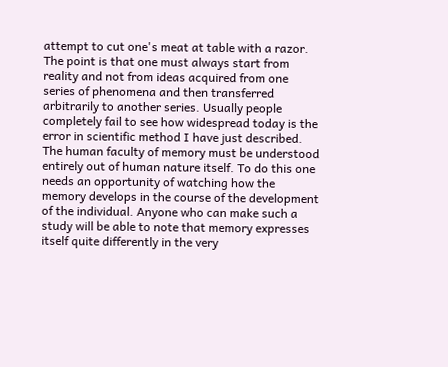attempt to cut one's meat at table with a razor. The point is that one must always start from reality and not from ideas acquired from one series of phenomena and then transferred arbitrarily to another series. Usually people completely fail to see how widespread today is the error in scientific method I have just described.
The human faculty of memory must be understood entirely out of human nature itself. To do this one needs an opportunity of watching how the memory develops in the course of the development of the individual. Anyone who can make such a study will be able to note that memory expresses itself quite differently in the very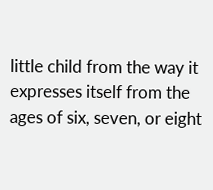little child from the way it expresses itself from the ages of six, seven, or eight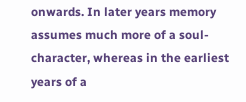onwards. In later years memory assumes much more of a soul-character, whereas in the earliest years of a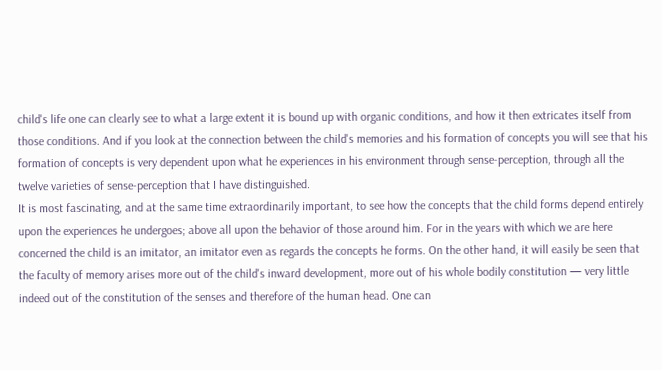child's life one can clearly see to what a large extent it is bound up with organic conditions, and how it then extricates itself from those conditions. And if you look at the connection between the child's memories and his formation of concepts you will see that his formation of concepts is very dependent upon what he experiences in his environment through sense-perception, through all the twelve varieties of sense-perception that I have distinguished.
It is most fascinating, and at the same time extraordinarily important, to see how the concepts that the child forms depend entirely upon the experiences he undergoes; above all upon the behavior of those around him. For in the years with which we are here concerned the child is an imitator, an imitator even as regards the concepts he forms. On the other hand, it will easily be seen that the faculty of memory arises more out of the child's inward development, more out of his whole bodily constitution — very little indeed out of the constitution of the senses and therefore of the human head. One can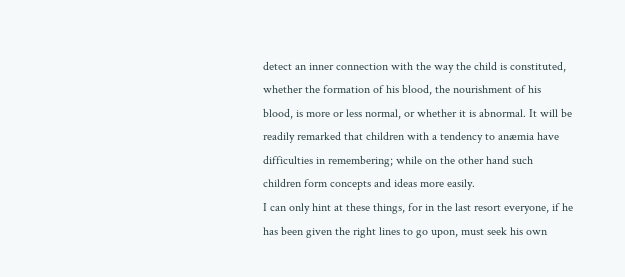detect an inner connection with the way the child is constituted, whether the formation of his blood, the nourishment of his blood, is more or less normal, or whether it is abnormal. It will be readily remarked that children with a tendency to anæmia have difficulties in remembering; while on the other hand such children form concepts and ideas more easily.
I can only hint at these things, for in the last resort everyone, if he has been given the right lines to go upon, must seek his own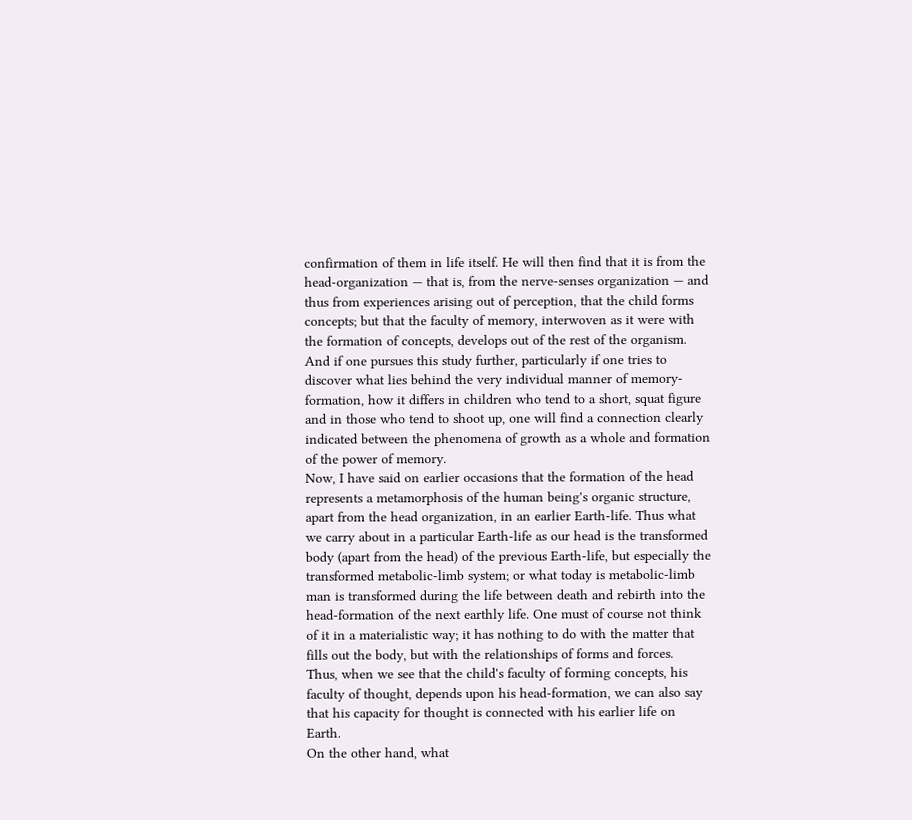confirmation of them in life itself. He will then find that it is from the head-organization — that is, from the nerve-senses organization — and thus from experiences arising out of perception, that the child forms concepts; but that the faculty of memory, interwoven as it were with the formation of concepts, develops out of the rest of the organism. And if one pursues this study further, particularly if one tries to discover what lies behind the very individual manner of memory-formation, how it differs in children who tend to a short, squat figure and in those who tend to shoot up, one will find a connection clearly indicated between the phenomena of growth as a whole and formation of the power of memory.
Now, I have said on earlier occasions that the formation of the head represents a metamorphosis of the human being's organic structure, apart from the head organization, in an earlier Earth-life. Thus what we carry about in a particular Earth-life as our head is the transformed body (apart from the head) of the previous Earth-life, but especially the transformed metabolic-limb system; or what today is metabolic-limb man is transformed during the life between death and rebirth into the head-formation of the next earthly life. One must of course not think of it in a materialistic way; it has nothing to do with the matter that fills out the body, but with the relationships of forms and forces.
Thus, when we see that the child's faculty of forming concepts, his faculty of thought, depends upon his head-formation, we can also say that his capacity for thought is connected with his earlier life on Earth.
On the other hand, what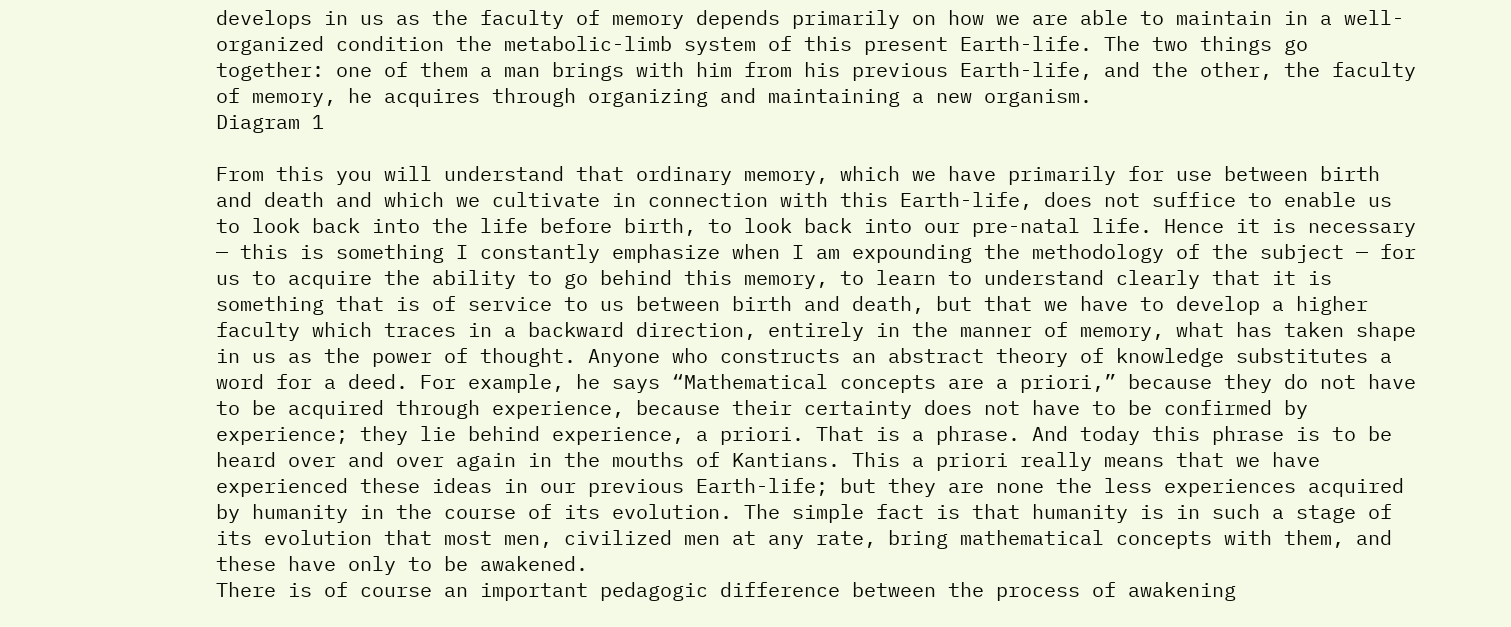develops in us as the faculty of memory depends primarily on how we are able to maintain in a well-organized condition the metabolic-limb system of this present Earth-life. The two things go together: one of them a man brings with him from his previous Earth-life, and the other, the faculty of memory, he acquires through organizing and maintaining a new organism.
Diagram 1

From this you will understand that ordinary memory, which we have primarily for use between birth and death and which we cultivate in connection with this Earth-life, does not suffice to enable us to look back into the life before birth, to look back into our pre-natal life. Hence it is necessary — this is something I constantly emphasize when I am expounding the methodology of the subject — for us to acquire the ability to go behind this memory, to learn to understand clearly that it is something that is of service to us between birth and death, but that we have to develop a higher faculty which traces in a backward direction, entirely in the manner of memory, what has taken shape in us as the power of thought. Anyone who constructs an abstract theory of knowledge substitutes a word for a deed. For example, he says “Mathematical concepts are a priori,” because they do not have to be acquired through experience, because their certainty does not have to be confirmed by experience; they lie behind experience, a priori. That is a phrase. And today this phrase is to be heard over and over again in the mouths of Kantians. This a priori really means that we have experienced these ideas in our previous Earth-life; but they are none the less experiences acquired by humanity in the course of its evolution. The simple fact is that humanity is in such a stage of its evolution that most men, civilized men at any rate, bring mathematical concepts with them, and these have only to be awakened.
There is of course an important pedagogic difference between the process of awakening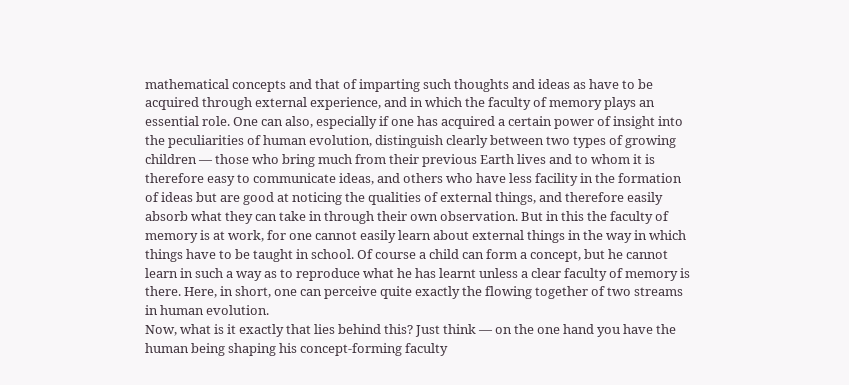mathematical concepts and that of imparting such thoughts and ideas as have to be acquired through external experience, and in which the faculty of memory plays an essential role. One can also, especially if one has acquired a certain power of insight into the peculiarities of human evolution, distinguish clearly between two types of growing children — those who bring much from their previous Earth lives and to whom it is therefore easy to communicate ideas, and others who have less facility in the formation of ideas but are good at noticing the qualities of external things, and therefore easily absorb what they can take in through their own observation. But in this the faculty of memory is at work, for one cannot easily learn about external things in the way in which things have to be taught in school. Of course a child can form a concept, but he cannot learn in such a way as to reproduce what he has learnt unless a clear faculty of memory is there. Here, in short, one can perceive quite exactly the flowing together of two streams in human evolution.
Now, what is it exactly that lies behind this? Just think — on the one hand you have the human being shaping his concept-forming faculty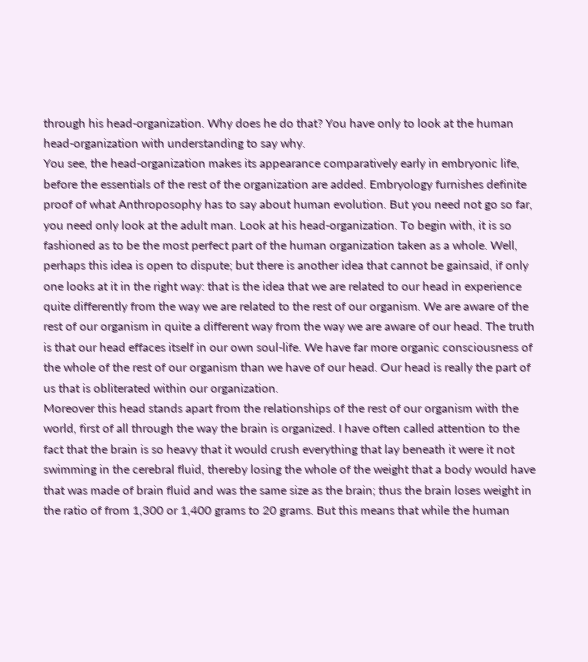through his head-organization. Why does he do that? You have only to look at the human head-organization with understanding to say why.
You see, the head-organization makes its appearance comparatively early in embryonic life, before the essentials of the rest of the organization are added. Embryology furnishes definite proof of what Anthroposophy has to say about human evolution. But you need not go so far, you need only look at the adult man. Look at his head-organization. To begin with, it is so fashioned as to be the most perfect part of the human organization taken as a whole. Well, perhaps this idea is open to dispute; but there is another idea that cannot be gainsaid, if only one looks at it in the right way: that is the idea that we are related to our head in experience quite differently from the way we are related to the rest of our organism. We are aware of the rest of our organism in quite a different way from the way we are aware of our head. The truth is that our head effaces itself in our own soul-life. We have far more organic consciousness of the whole of the rest of our organism than we have of our head. Our head is really the part of us that is obliterated within our organization.
Moreover this head stands apart from the relationships of the rest of our organism with the world, first of all through the way the brain is organized. I have often called attention to the fact that the brain is so heavy that it would crush everything that lay beneath it were it not swimming in the cerebral fluid, thereby losing the whole of the weight that a body would have that was made of brain fluid and was the same size as the brain; thus the brain loses weight in the ratio of from 1,300 or 1,400 grams to 20 grams. But this means that while the human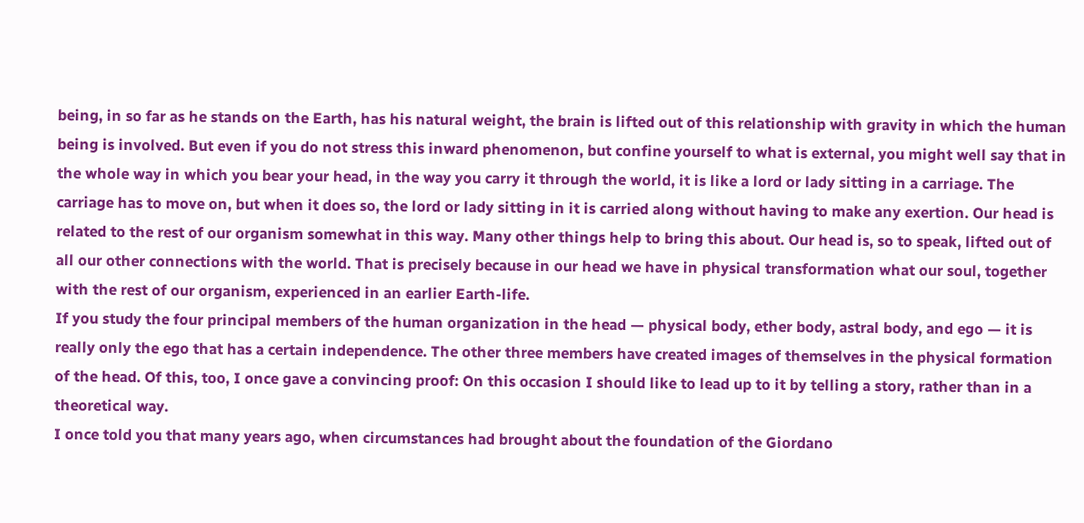being, in so far as he stands on the Earth, has his natural weight, the brain is lifted out of this relationship with gravity in which the human being is involved. But even if you do not stress this inward phenomenon, but confine yourself to what is external, you might well say that in the whole way in which you bear your head, in the way you carry it through the world, it is like a lord or lady sitting in a carriage. The carriage has to move on, but when it does so, the lord or lady sitting in it is carried along without having to make any exertion. Our head is related to the rest of our organism somewhat in this way. Many other things help to bring this about. Our head is, so to speak, lifted out of all our other connections with the world. That is precisely because in our head we have in physical transformation what our soul, together with the rest of our organism, experienced in an earlier Earth-life.
If you study the four principal members of the human organization in the head — physical body, ether body, astral body, and ego — it is really only the ego that has a certain independence. The other three members have created images of themselves in the physical formation of the head. Of this, too, I once gave a convincing proof: On this occasion I should like to lead up to it by telling a story, rather than in a theoretical way.
I once told you that many years ago, when circumstances had brought about the foundation of the Giordano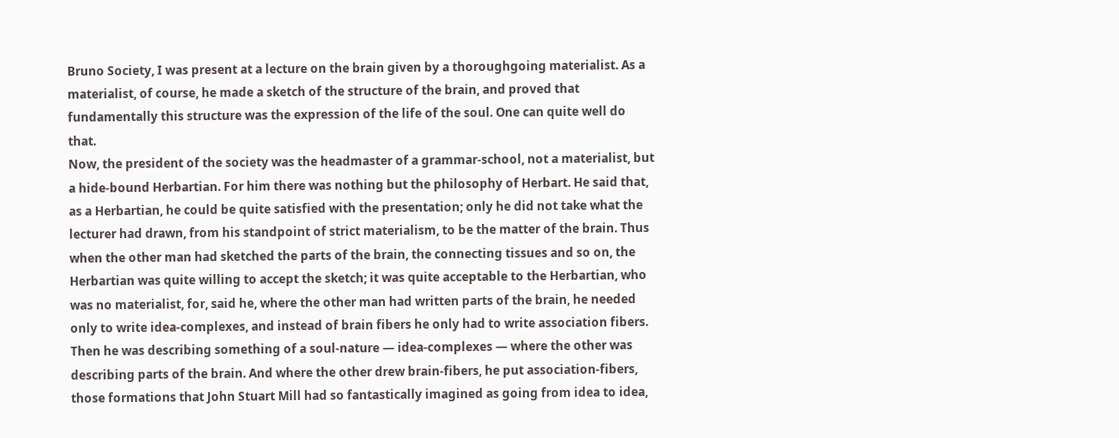Bruno Society, I was present at a lecture on the brain given by a thoroughgoing materialist. As a materialist, of course, he made a sketch of the structure of the brain, and proved that fundamentally this structure was the expression of the life of the soul. One can quite well do that.
Now, the president of the society was the headmaster of a grammar-school, not a materialist, but a hide-bound Herbartian. For him there was nothing but the philosophy of Herbart. He said that, as a Herbartian, he could be quite satisfied with the presentation; only he did not take what the lecturer had drawn, from his standpoint of strict materialism, to be the matter of the brain. Thus when the other man had sketched the parts of the brain, the connecting tissues and so on, the Herbartian was quite willing to accept the sketch; it was quite acceptable to the Herbartian, who was no materialist, for, said he, where the other man had written parts of the brain, he needed only to write idea-complexes, and instead of brain fibers he only had to write association fibers. Then he was describing something of a soul-nature — idea-complexes — where the other was describing parts of the brain. And where the other drew brain-fibers, he put association-fibers, those formations that John Stuart Mill had so fantastically imagined as going from idea to idea,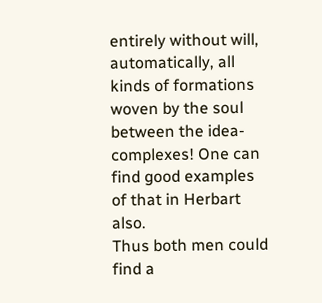entirely without will, automatically, all kinds of formations woven by the soul between the idea-complexes! One can find good examples of that in Herbart also.
Thus both men could find a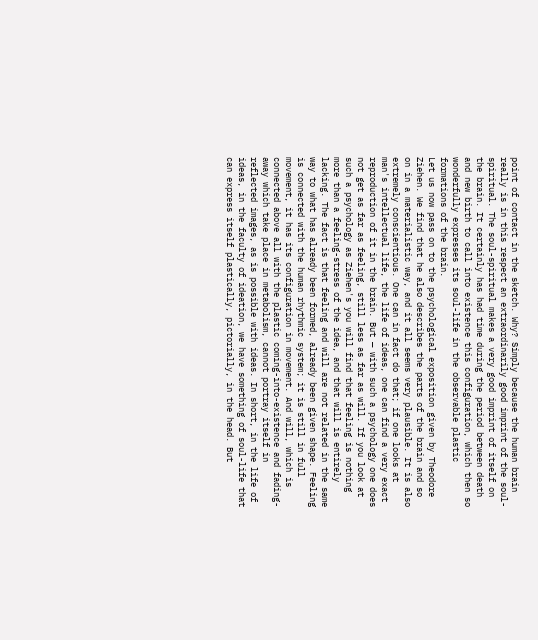point of contact in the sketch. Why? Simply because the human brain really is in this respect an extraordinarily good imprint of the soul-spiritual. The soul-spiritual makes a very good imprint of itself on the brain. It certainly has had time during the period between death and new birth to call into existence this configuration, which then so wonderfully expresses its soul-life in the observable plastic formations of the brain.
Let us now pass on to the psychological exposition given by Theodore Ziehen. We find that he also describes the parts of the brain and so on in a materialistic way, and it all seems very plausible. It is also extremely conscientious. One can in fact do that; if one looks at man's intellectual life, the life of ideas, one can find a very exact reproduction of it in the brain. But — with such a psychology one does not get as far as feeling, still less as far as will. If you look at such a psychology as Ziehen's you will find that feeling is nothing more than a feeling-stress of the idea, and that will is entirely lacking. The fact is that feeling and will are not related in the same way to what has already been formed, already been given shape. Feeling is connected with the human rhythmic system; it is still in full movement, it has its configuration in movement. And will, which is connected above all with the plastic coming-into-existence and fading-away which take place in metabolism, cannot portray itself in reflected images, as is possible with ideas. In short, in the life of ideas, in the faculty of ideation, we have something of soul-life that can express itself plastically, pictorially, in the head. But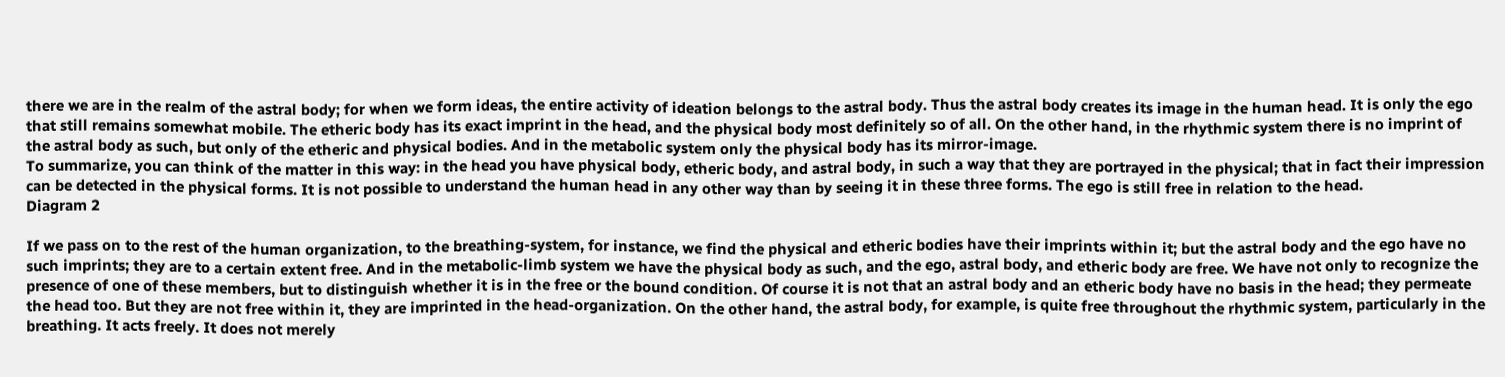there we are in the realm of the astral body; for when we form ideas, the entire activity of ideation belongs to the astral body. Thus the astral body creates its image in the human head. It is only the ego that still remains somewhat mobile. The etheric body has its exact imprint in the head, and the physical body most definitely so of all. On the other hand, in the rhythmic system there is no imprint of the astral body as such, but only of the etheric and physical bodies. And in the metabolic system only the physical body has its mirror-image.
To summarize, you can think of the matter in this way: in the head you have physical body, etheric body, and astral body, in such a way that they are portrayed in the physical; that in fact their impression can be detected in the physical forms. It is not possible to understand the human head in any other way than by seeing it in these three forms. The ego is still free in relation to the head.
Diagram 2

If we pass on to the rest of the human organization, to the breathing-system, for instance, we find the physical and etheric bodies have their imprints within it; but the astral body and the ego have no such imprints; they are to a certain extent free. And in the metabolic-limb system we have the physical body as such, and the ego, astral body, and etheric body are free. We have not only to recognize the presence of one of these members, but to distinguish whether it is in the free or the bound condition. Of course it is not that an astral body and an etheric body have no basis in the head; they permeate the head too. But they are not free within it, they are imprinted in the head-organization. On the other hand, the astral body, for example, is quite free throughout the rhythmic system, particularly in the breathing. It acts freely. It does not merely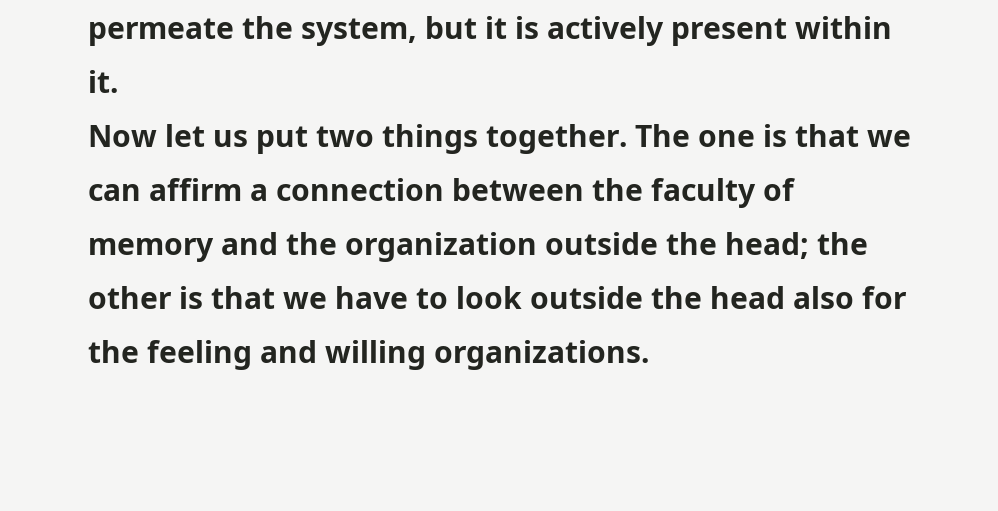permeate the system, but it is actively present within it.
Now let us put two things together. The one is that we can affirm a connection between the faculty of memory and the organization outside the head; the other is that we have to look outside the head also for the feeling and willing organizations.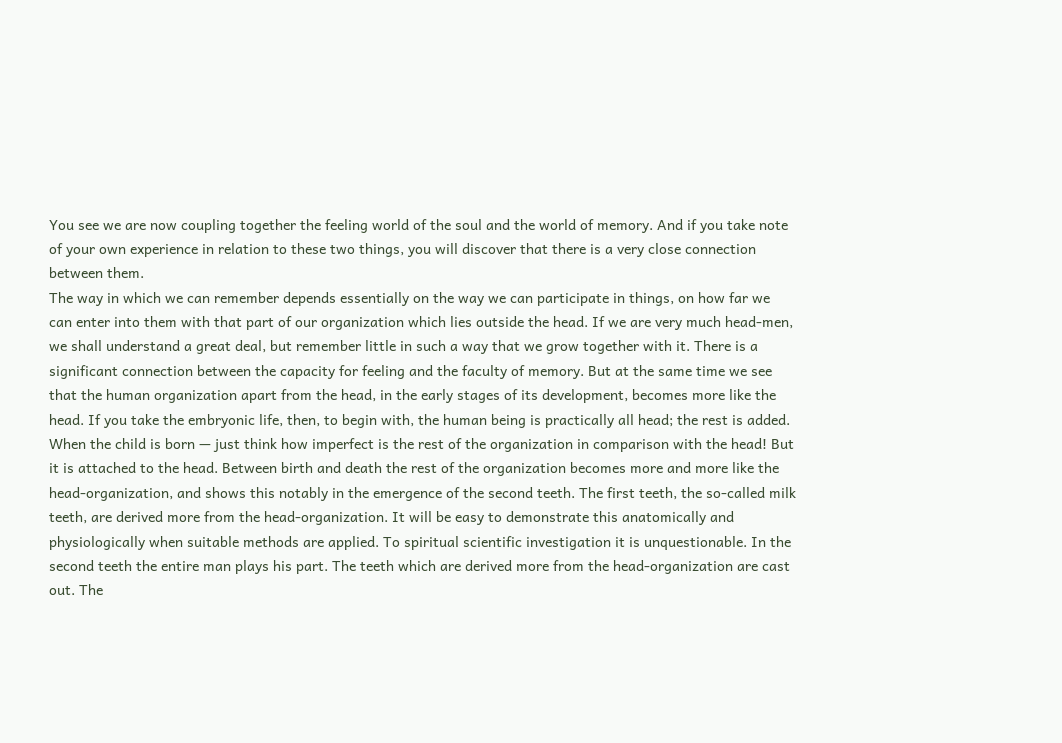You see we are now coupling together the feeling world of the soul and the world of memory. And if you take note of your own experience in relation to these two things, you will discover that there is a very close connection between them.
The way in which we can remember depends essentially on the way we can participate in things, on how far we can enter into them with that part of our organization which lies outside the head. If we are very much head-men, we shall understand a great deal, but remember little in such a way that we grow together with it. There is a significant connection between the capacity for feeling and the faculty of memory. But at the same time we see that the human organization apart from the head, in the early stages of its development, becomes more like the head. If you take the embryonic life, then, to begin with, the human being is practically all head; the rest is added. When the child is born — just think how imperfect is the rest of the organization in comparison with the head! But it is attached to the head. Between birth and death the rest of the organization becomes more and more like the head-organization, and shows this notably in the emergence of the second teeth. The first teeth, the so-called milk teeth, are derived more from the head-organization. It will be easy to demonstrate this anatomically and physiologically when suitable methods are applied. To spiritual scientific investigation it is unquestionable. In the second teeth the entire man plays his part. The teeth which are derived more from the head-organization are cast out. The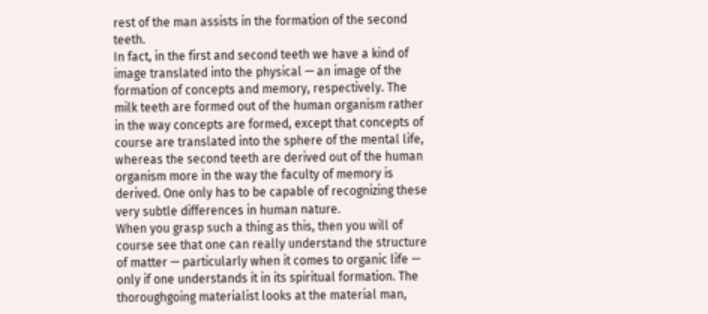rest of the man assists in the formation of the second teeth.
In fact, in the first and second teeth we have a kind of image translated into the physical — an image of the formation of concepts and memory, respectively. The milk teeth are formed out of the human organism rather in the way concepts are formed, except that concepts of course are translated into the sphere of the mental life, whereas the second teeth are derived out of the human organism more in the way the faculty of memory is derived. One only has to be capable of recognizing these very subtle differences in human nature.
When you grasp such a thing as this, then you will of course see that one can really understand the structure of matter — particularly when it comes to organic life — only if one understands it in its spiritual formation. The thoroughgoing materialist looks at the material man,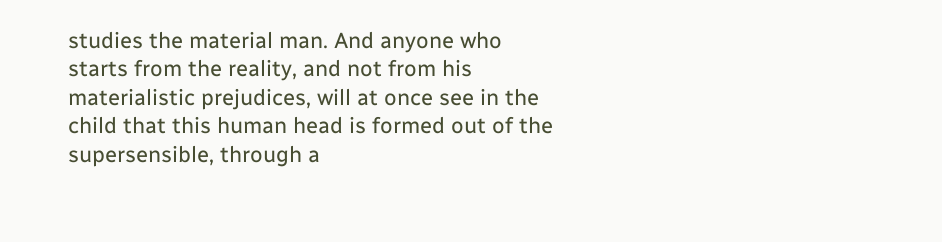studies the material man. And anyone who starts from the reality, and not from his materialistic prejudices, will at once see in the child that this human head is formed out of the supersensible, through a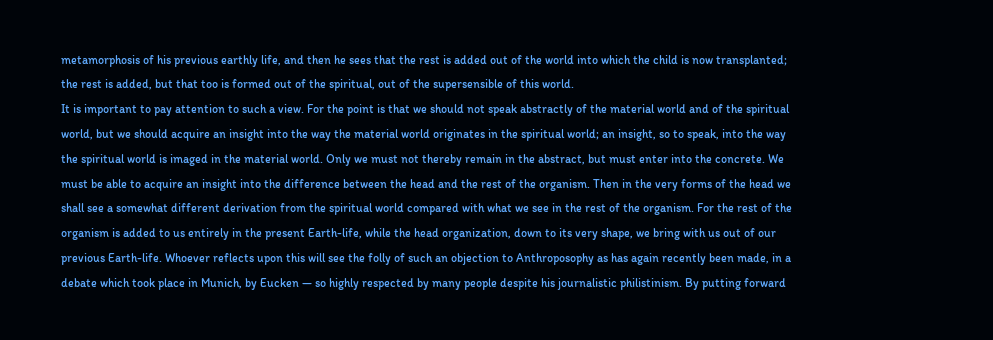metamorphosis of his previous earthly life, and then he sees that the rest is added out of the world into which the child is now transplanted; the rest is added, but that too is formed out of the spiritual, out of the supersensible of this world.
It is important to pay attention to such a view. For the point is that we should not speak abstractly of the material world and of the spiritual world, but we should acquire an insight into the way the material world originates in the spiritual world; an insight, so to speak, into the way the spiritual world is imaged in the material world. Only we must not thereby remain in the abstract, but must enter into the concrete. We must be able to acquire an insight into the difference between the head and the rest of the organism. Then in the very forms of the head we shall see a somewhat different derivation from the spiritual world compared with what we see in the rest of the organism. For the rest of the organism is added to us entirely in the present Earth-life, while the head organization, down to its very shape, we bring with us out of our previous Earth-life. Whoever reflects upon this will see the folly of such an objection to Anthroposophy as has again recently been made, in a debate which took place in Munich, by Eucken — so highly respected by many people despite his journalistic philistinism. By putting forward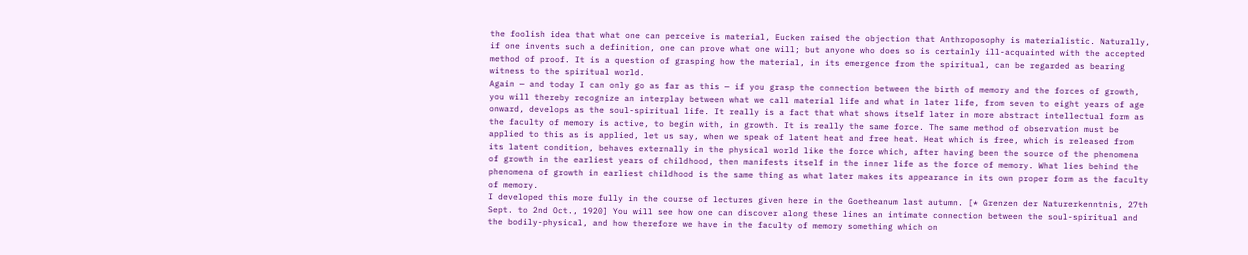the foolish idea that what one can perceive is material, Eucken raised the objection that Anthroposophy is materialistic. Naturally, if one invents such a definition, one can prove what one will; but anyone who does so is certainly ill-acquainted with the accepted method of proof. It is a question of grasping how the material, in its emergence from the spiritual, can be regarded as bearing witness to the spiritual world.
Again — and today I can only go as far as this — if you grasp the connection between the birth of memory and the forces of growth, you will thereby recognize an interplay between what we call material life and what in later life, from seven to eight years of age onward, develops as the soul-spiritual life. It really is a fact that what shows itself later in more abstract intellectual form as the faculty of memory is active, to begin with, in growth. It is really the same force. The same method of observation must be applied to this as is applied, let us say, when we speak of latent heat and free heat. Heat which is free, which is released from its latent condition, behaves externally in the physical world like the force which, after having been the source of the phenomena of growth in the earliest years of childhood, then manifests itself in the inner life as the force of memory. What lies behind the phenomena of growth in earliest childhood is the same thing as what later makes its appearance in its own proper form as the faculty of memory.
I developed this more fully in the course of lectures given here in the Goetheanum last autumn. [* Grenzen der Naturerkenntnis, 27th Sept. to 2nd Oct., 1920] You will see how one can discover along these lines an intimate connection between the soul-spiritual and the bodily-physical, and how therefore we have in the faculty of memory something which on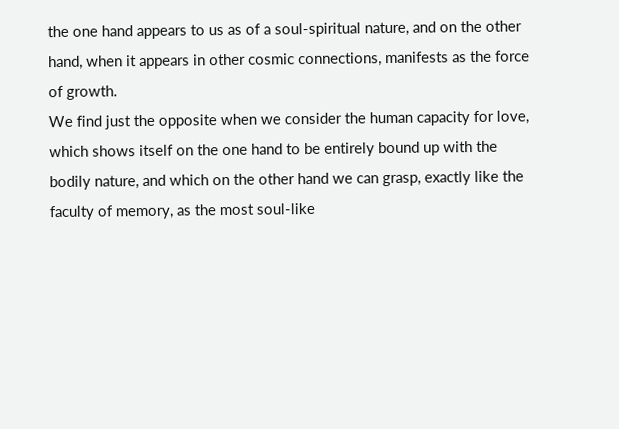the one hand appears to us as of a soul-spiritual nature, and on the other hand, when it appears in other cosmic connections, manifests as the force of growth.
We find just the opposite when we consider the human capacity for love, which shows itself on the one hand to be entirely bound up with the bodily nature, and which on the other hand we can grasp, exactly like the faculty of memory, as the most soul-like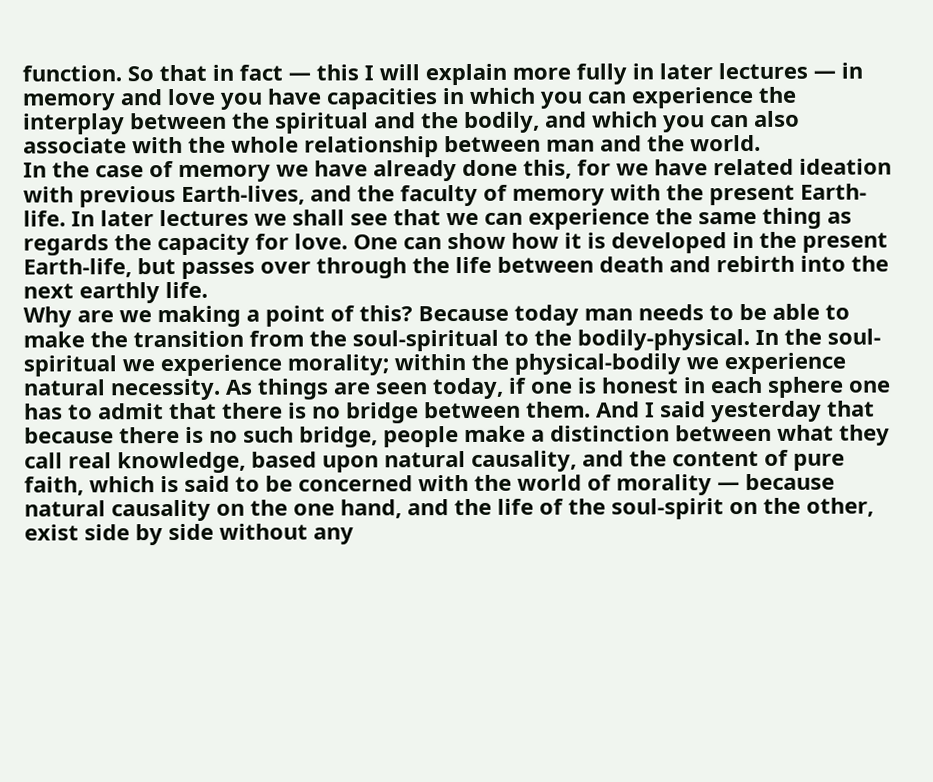function. So that in fact — this I will explain more fully in later lectures — in memory and love you have capacities in which you can experience the interplay between the spiritual and the bodily, and which you can also associate with the whole relationship between man and the world.
In the case of memory we have already done this, for we have related ideation with previous Earth-lives, and the faculty of memory with the present Earth-life. In later lectures we shall see that we can experience the same thing as regards the capacity for love. One can show how it is developed in the present Earth-life, but passes over through the life between death and rebirth into the next earthly life.
Why are we making a point of this? Because today man needs to be able to make the transition from the soul-spiritual to the bodily-physical. In the soul-spiritual we experience morality; within the physical-bodily we experience natural necessity. As things are seen today, if one is honest in each sphere one has to admit that there is no bridge between them. And I said yesterday that because there is no such bridge, people make a distinction between what they call real knowledge, based upon natural causality, and the content of pure faith, which is said to be concerned with the world of morality — because natural causality on the one hand, and the life of the soul-spirit on the other, exist side by side without any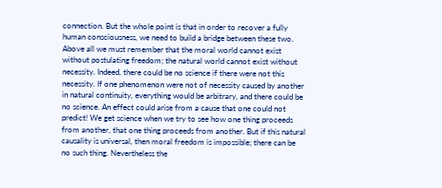connection. But the whole point is that in order to recover a fully human consciousness, we need to build a bridge between these two.
Above all we must remember that the moral world cannot exist without postulating freedom; the natural world cannot exist without necessity. Indeed, there could be no science if there were not this necessity. If one phenomenon were not of necessity caused by another in natural continuity, everything would be arbitrary, and there could be no science. An effect could arise from a cause that one could not predict! We get science when we try to see how one thing proceeds from another, that one thing proceeds from another. But if this natural causality is universal, then moral freedom is impossible; there can be no such thing. Nevertheless the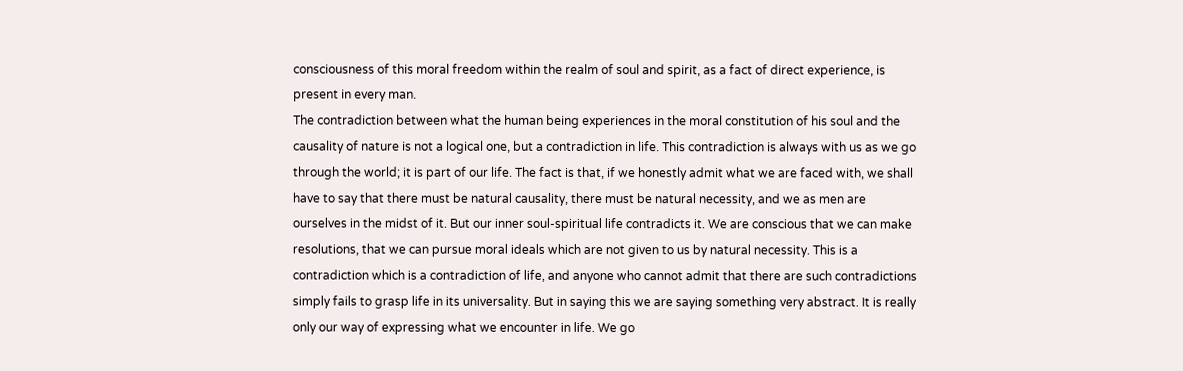consciousness of this moral freedom within the realm of soul and spirit, as a fact of direct experience, is present in every man.
The contradiction between what the human being experiences in the moral constitution of his soul and the causality of nature is not a logical one, but a contradiction in life. This contradiction is always with us as we go through the world; it is part of our life. The fact is that, if we honestly admit what we are faced with, we shall have to say that there must be natural causality, there must be natural necessity, and we as men are ourselves in the midst of it. But our inner soul-spiritual life contradicts it. We are conscious that we can make resolutions, that we can pursue moral ideals which are not given to us by natural necessity. This is a contradiction which is a contradiction of life, and anyone who cannot admit that there are such contradictions simply fails to grasp life in its universality. But in saying this we are saying something very abstract. It is really only our way of expressing what we encounter in life. We go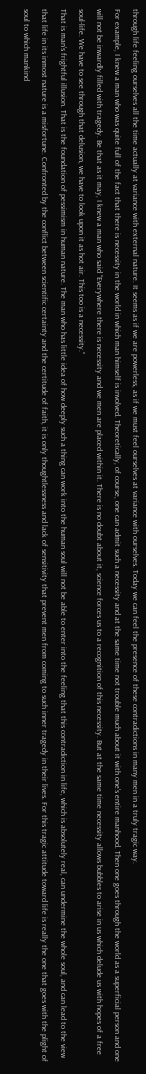through life feeling ourselves all the time actually at variance with external nature. It seems as if we are powerless, as if we must feel ourselves at variance with ourselves. Today we can feel the presence of these contradictions in many men in a truly tragic way.
For example, I knew a man who was quite full of the fact that there is necessity in the world in which man himself is involved. Theoretically, of course, one can admit such a necessity and at the same time not trouble much about it with one's entire manhood. Then one goes through the world as a superficial person and one will not be inwardly filled with tragedy. Be that as it may, I knew a man who said “Everywhere there is necessity and we men are placed within it. There is no doubt about it, science forces us to a recognition of this necessity. But at the same time necessity allows bubbles to arise in us which delude us with hopes of a free soul-life. We have to see through that delusion, we have to look upon it as hot air. This too is a necessity.”
That is man's frightful illusion. That is the foundation of pessimism in human nature. The man who has little idea of how deeply such a thing can work into the human soul will not be able to enter into the feeling that this contradiction in life, which is absolutely real, can undermine the whole soul, and can lead to the view that life in its inmost nature is a misfortune. Confronted by the conflict between scientific certainty and the certitude of faith, it is only thoughtlessness and lack of sensitivity that prevent men from coming to such inner tragedy in their lives. For this tragic attitude toward life is really the one that goes with the plight of soul to which mankind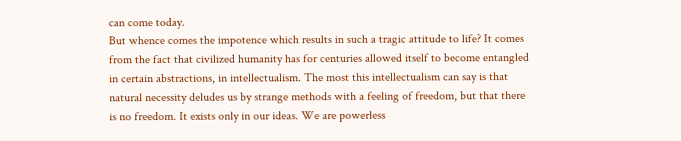can come today.
But whence comes the impotence which results in such a tragic attitude to life? It comes from the fact that civilized humanity has for centuries allowed itself to become entangled in certain abstractions, in intellectualism. The most this intellectualism can say is that natural necessity deludes us by strange methods with a feeling of freedom, but that there is no freedom. It exists only in our ideas. We are powerless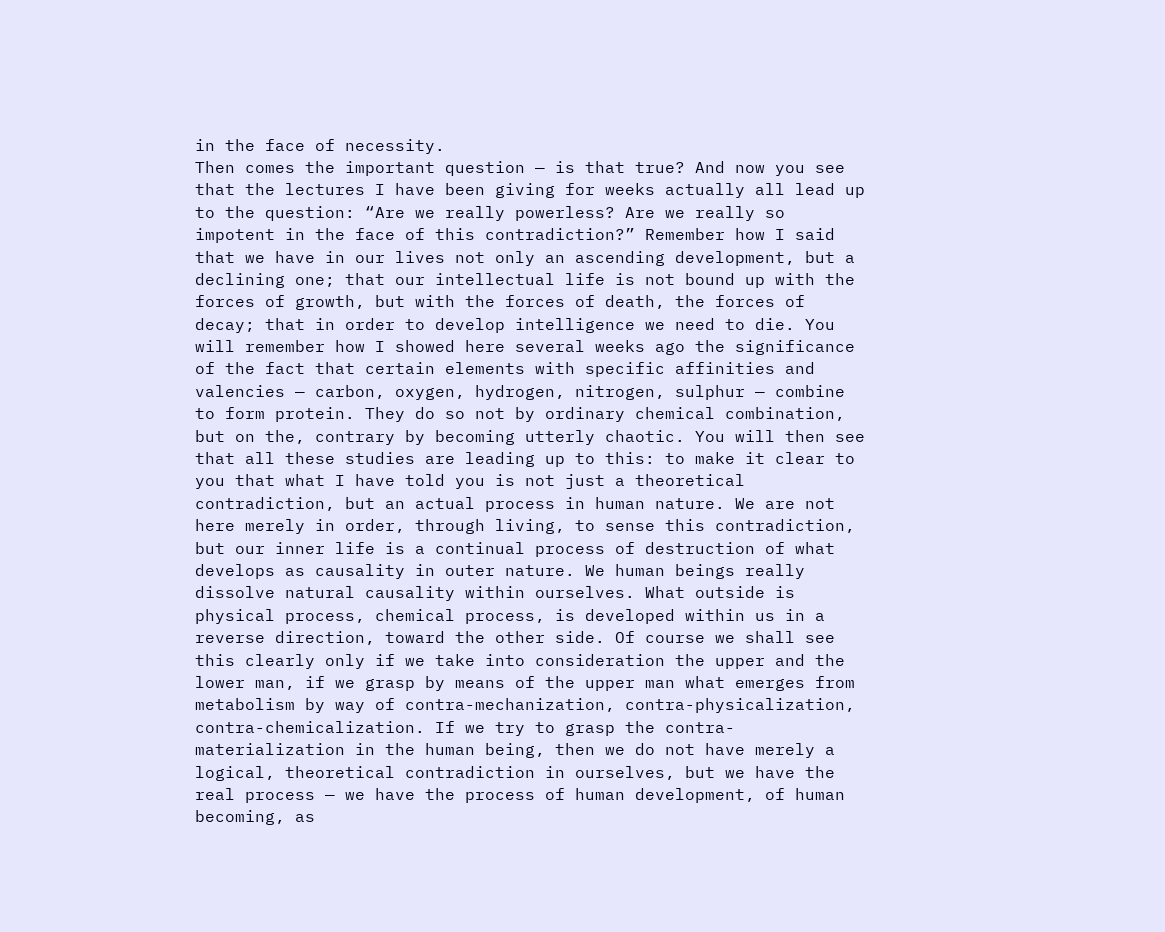in the face of necessity.
Then comes the important question — is that true? And now you see that the lectures I have been giving for weeks actually all lead up to the question: “Are we really powerless? Are we really so impotent in the face of this contradiction?” Remember how I said that we have in our lives not only an ascending development, but a declining one; that our intellectual life is not bound up with the forces of growth, but with the forces of death, the forces of decay; that in order to develop intelligence we need to die. You will remember how I showed here several weeks ago the significance of the fact that certain elements with specific affinities and valencies — carbon, oxygen, hydrogen, nitrogen, sulphur — combine to form protein. They do so not by ordinary chemical combination, but on the, contrary by becoming utterly chaotic. You will then see that all these studies are leading up to this: to make it clear to you that what I have told you is not just a theoretical contradiction, but an actual process in human nature. We are not here merely in order, through living, to sense this contradiction, but our inner life is a continual process of destruction of what develops as causality in outer nature. We human beings really dissolve natural causality within ourselves. What outside is physical process, chemical process, is developed within us in a reverse direction, toward the other side. Of course we shall see this clearly only if we take into consideration the upper and the lower man, if we grasp by means of the upper man what emerges from metabolism by way of contra-mechanization, contra-physicalization, contra-chemicalization. If we try to grasp the contra-materialization in the human being, then we do not have merely a logical, theoretical contradiction in ourselves, but we have the real process — we have the process of human development, of human becoming, as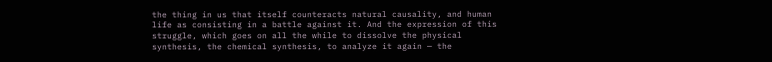the thing in us that itself counteracts natural causality, and human life as consisting in a battle against it. And the expression of this struggle, which goes on all the while to dissolve the physical synthesis, the chemical synthesis, to analyze it again — the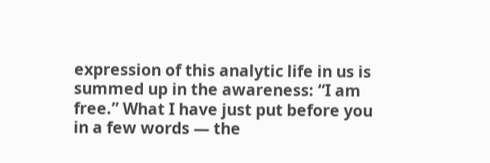expression of this analytic life in us is summed up in the awareness: “I am free.” What I have just put before you in a few words — the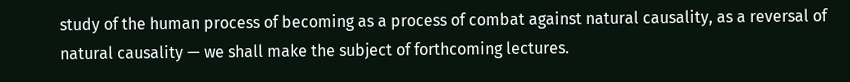study of the human process of becoming as a process of combat against natural causality, as a reversal of natural causality — we shall make the subject of forthcoming lectures.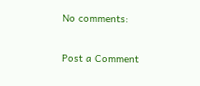No comments:

Post a Comment